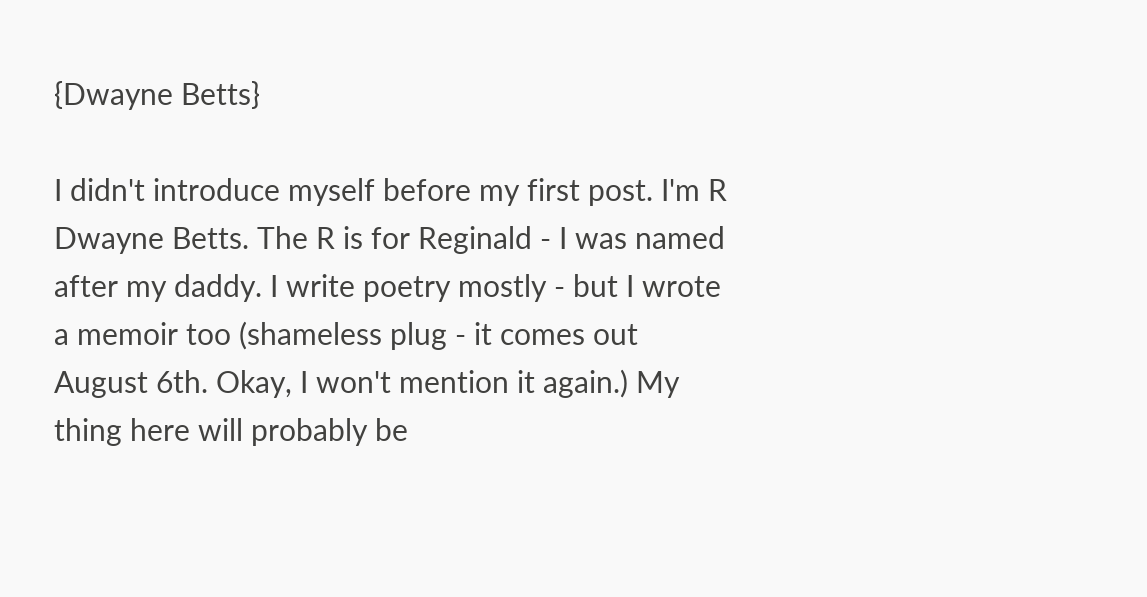{Dwayne Betts}

I didn't introduce myself before my first post. I'm R Dwayne Betts. The R is for Reginald - I was named after my daddy. I write poetry mostly - but I wrote a memoir too (shameless plug - it comes out August 6th. Okay, I won't mention it again.) My thing here will probably be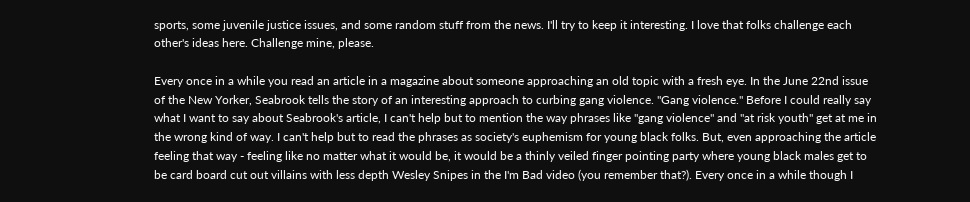sports, some juvenile justice issues, and some random stuff from the news. I'll try to keep it interesting. I love that folks challenge each other's ideas here. Challenge mine, please.

Every once in a while you read an article in a magazine about someone approaching an old topic with a fresh eye. In the June 22nd issue of the New Yorker, Seabrook tells the story of an interesting approach to curbing gang violence. "Gang violence." Before I could really say what I want to say about Seabrook's article, I can't help but to mention the way phrases like "gang violence" and "at risk youth" get at me in the wrong kind of way. I can't help but to read the phrases as society's euphemism for young black folks. But, even approaching the article feeling that way - feeling like no matter what it would be, it would be a thinly veiled finger pointing party where young black males get to be card board cut out villains with less depth Wesley Snipes in the I'm Bad video (you remember that?). Every once in a while though I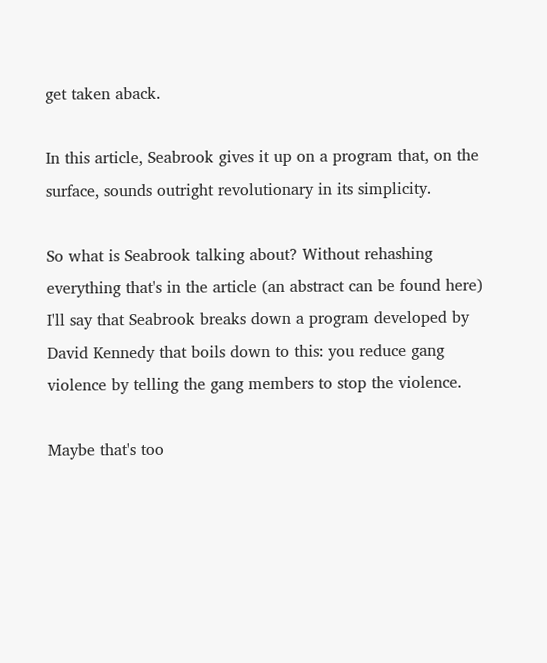get taken aback.

In this article, Seabrook gives it up on a program that, on the surface, sounds outright revolutionary in its simplicity.

So what is Seabrook talking about? Without rehashing everything that's in the article (an abstract can be found here) I'll say that Seabrook breaks down a program developed by David Kennedy that boils down to this: you reduce gang violence by telling the gang members to stop the violence.

Maybe that's too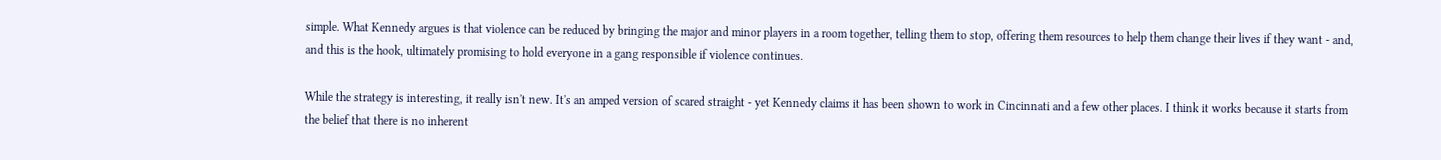simple. What Kennedy argues is that violence can be reduced by bringing the major and minor players in a room together, telling them to stop, offering them resources to help them change their lives if they want - and, and this is the hook, ultimately promising to hold everyone in a gang responsible if violence continues.

While the strategy is interesting, it really isn't new. It's an amped version of scared straight - yet Kennedy claims it has been shown to work in Cincinnati and a few other places. I think it works because it starts from the belief that there is no inherent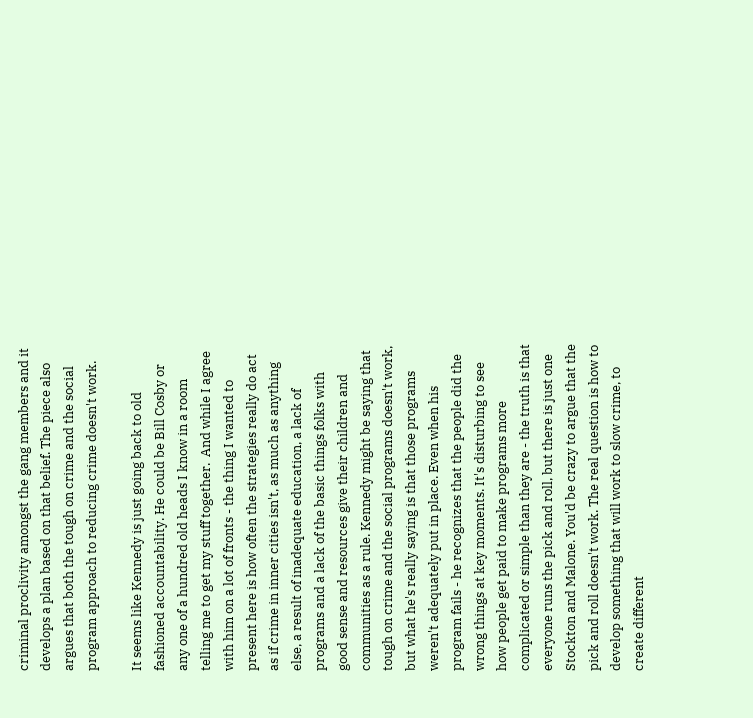criminal proclivity amongst the gang members and it develops a plan based on that belief. The piece also argues that both the tough on crime and the social program approach to reducing crime doesn't work.

It seems like Kennedy is just going back to old fashioned accountability. He could be Bill Cosby or any one of a hundred old heads I know in a room telling me to get my stuff together.  And while I agree with him on a lot of fronts - the thing I wanted to present here is how often the strategies really do act as if crime in inner cities isn't, as much as anything else, a result of inadequate education, a lack of programs and a lack of the basic things folks with good sense and resources give their children and communities as a rule. Kennedy might be saying that tough on crime and the social programs doesn't work, but what he's really saying is that those programs weren't adequately put in place. Even when his program fails - he recognizes that the people did the wrong things at key moments. It's disturbing to see how people get paid to make programs more complicated or simple than they are - the truth is that everyone runs the pick and roll, but there is just one Stockton and Malone. You'd be crazy to argue that the pick and roll doesn't work. The real question is how to develop something that will work to slow crime, to create different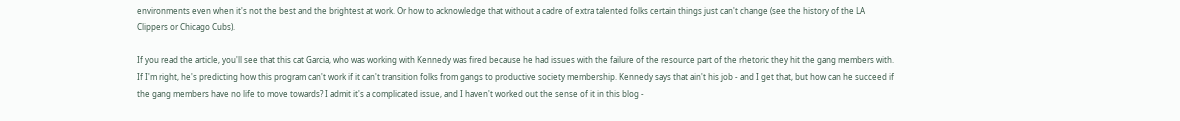environments even when it's not the best and the brightest at work. Or how to acknowledge that without a cadre of extra talented folks certain things just can't change (see the history of the LA Clippers or Chicago Cubs).

If you read the article, you'll see that this cat Garcia, who was working with Kennedy was fired because he had issues with the failure of the resource part of the rhetoric they hit the gang members with. If I'm right, he's predicting how this program can't work if it can't transition folks from gangs to productive society membership. Kennedy says that ain't his job - and I get that, but how can he succeed if the gang members have no life to move towards? I admit it's a complicated issue, and I haven't worked out the sense of it in this blog -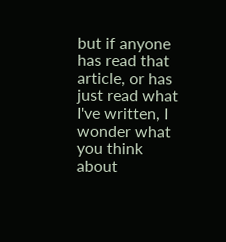but if anyone has read that article, or has just read what I've written, I wonder what you think about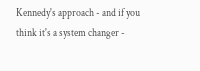Kennedy's approach - and if you think it's a system changer -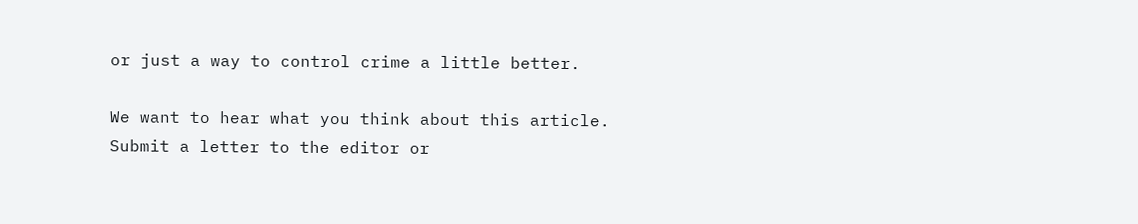or just a way to control crime a little better.

We want to hear what you think about this article. Submit a letter to the editor or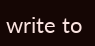write to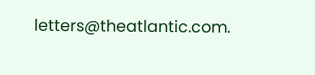letters@theatlantic.com.